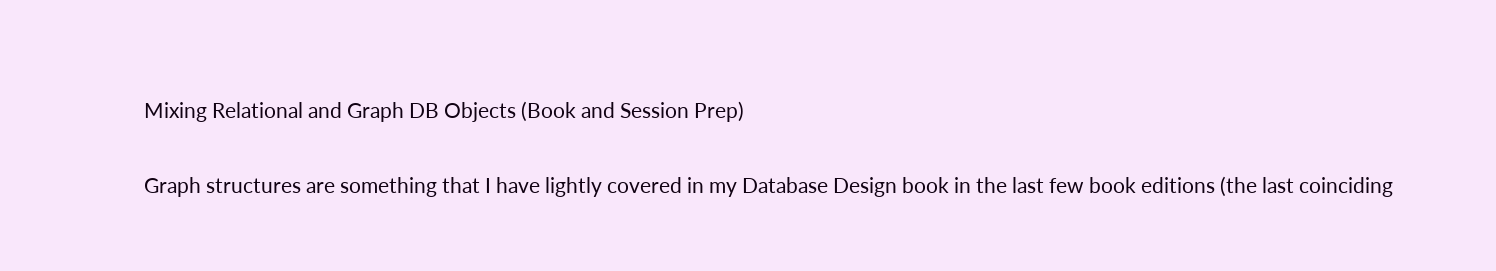Mixing Relational and Graph DB Objects (Book and Session Prep)

Graph structures are something that I have lightly covered in my Database Design book in the last few book editions (the last coinciding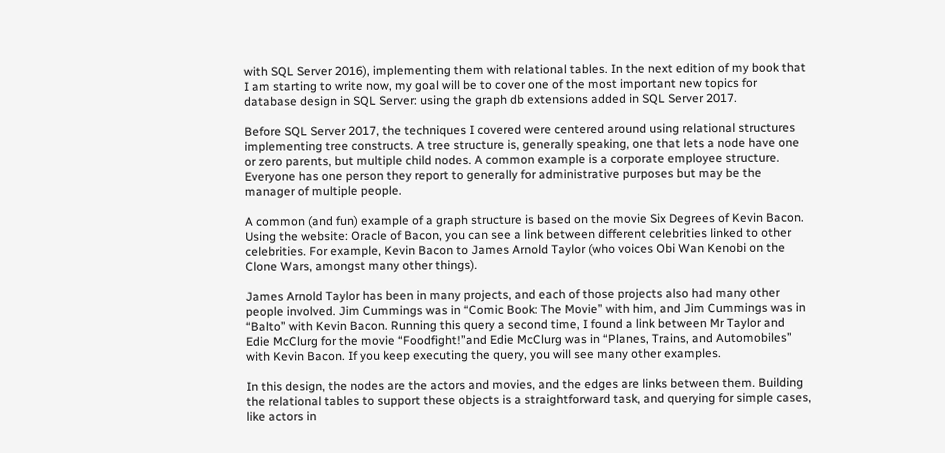with SQL Server 2016), implementing them with relational tables. In the next edition of my book that I am starting to write now, my goal will be to cover one of the most important new topics for database design in SQL Server: using the graph db extensions added in SQL Server 2017.

Before SQL Server 2017, the techniques I covered were centered around using relational structures implementing tree constructs. A tree structure is, generally speaking, one that lets a node have one or zero parents, but multiple child nodes. A common example is a corporate employee structure. Everyone has one person they report to generally for administrative purposes but may be the manager of multiple people.

A common (and fun) example of a graph structure is based on the movie Six Degrees of Kevin Bacon. Using the website: Oracle of Bacon, you can see a link between different celebrities linked to other celebrities. For example, Kevin Bacon to James Arnold Taylor (who voices Obi Wan Kenobi on the Clone Wars, amongst many other things).

James Arnold Taylor has been in many projects, and each of those projects also had many other people involved. Jim Cummings was in “Comic Book: The Movie” with him, and Jim Cummings was in “Balto” with Kevin Bacon. Running this query a second time, I found a link between Mr Taylor and Edie McClurg for the movie “Foodfight!”and Edie McClurg was in “Planes, Trains, and Automobiles” with Kevin Bacon. If you keep executing the query, you will see many other examples.

In this design, the nodes are the actors and movies, and the edges are links between them. Building the relational tables to support these objects is a straightforward task, and querying for simple cases, like actors in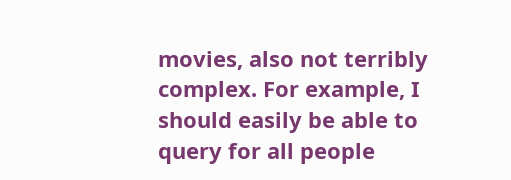movies, also not terribly complex. For example, I should easily be able to query for all people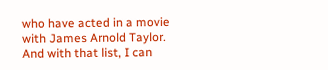who have acted in a movie with James Arnold Taylor. And with that list, I can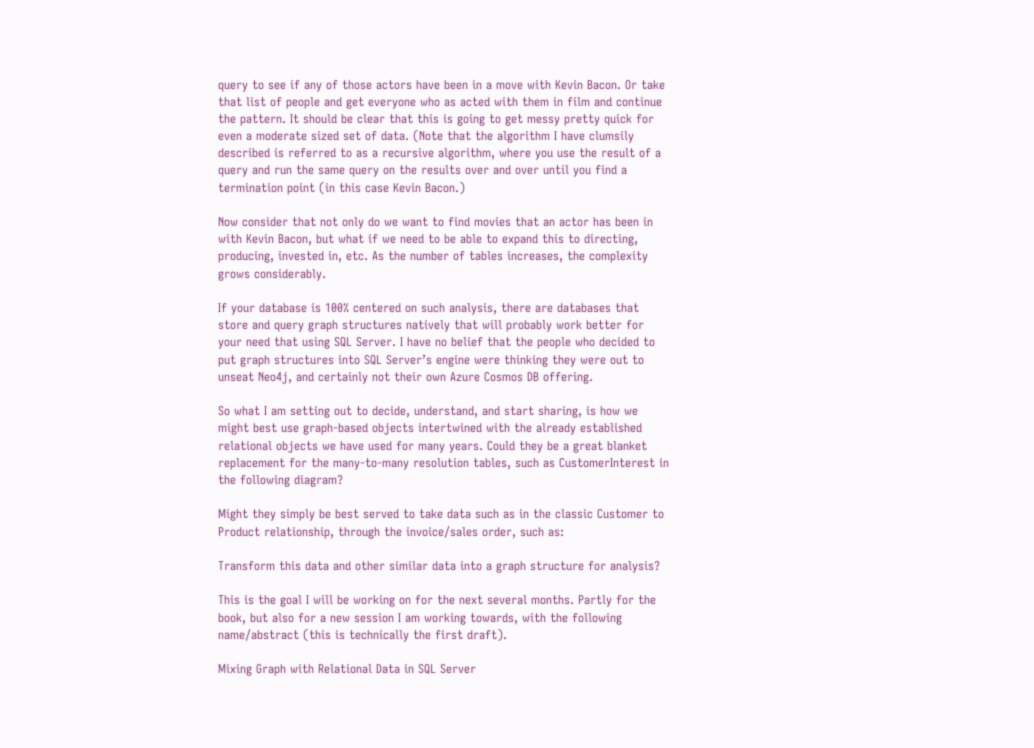query to see if any of those actors have been in a move with Kevin Bacon. Or take that list of people and get everyone who as acted with them in film and continue the pattern. It should be clear that this is going to get messy pretty quick for even a moderate sized set of data. (Note that the algorithm I have clumsily described is referred to as a recursive algorithm, where you use the result of a query and run the same query on the results over and over until you find a termination point (in this case Kevin Bacon.)

Now consider that not only do we want to find movies that an actor has been in with Kevin Bacon, but what if we need to be able to expand this to directing, producing, invested in, etc. As the number of tables increases, the complexity grows considerably.

If your database is 100% centered on such analysis, there are databases that store and query graph structures natively that will probably work better for your need that using SQL Server. I have no belief that the people who decided to put graph structures into SQL Server’s engine were thinking they were out to unseat Neo4j, and certainly not their own Azure Cosmos DB offering.

So what I am setting out to decide, understand, and start sharing, is how we might best use graph-based objects intertwined with the already established relational objects we have used for many years. Could they be a great blanket replacement for the many-to-many resolution tables, such as CustomerInterest in the following diagram?

Might they simply be best served to take data such as in the classic Customer to Product relationship, through the invoice/sales order, such as:

Transform this data and other similar data into a graph structure for analysis?

This is the goal I will be working on for the next several months. Partly for the book, but also for a new session I am working towards, with the following name/abstract (this is technically the first draft).

Mixing Graph with Relational Data in SQL Server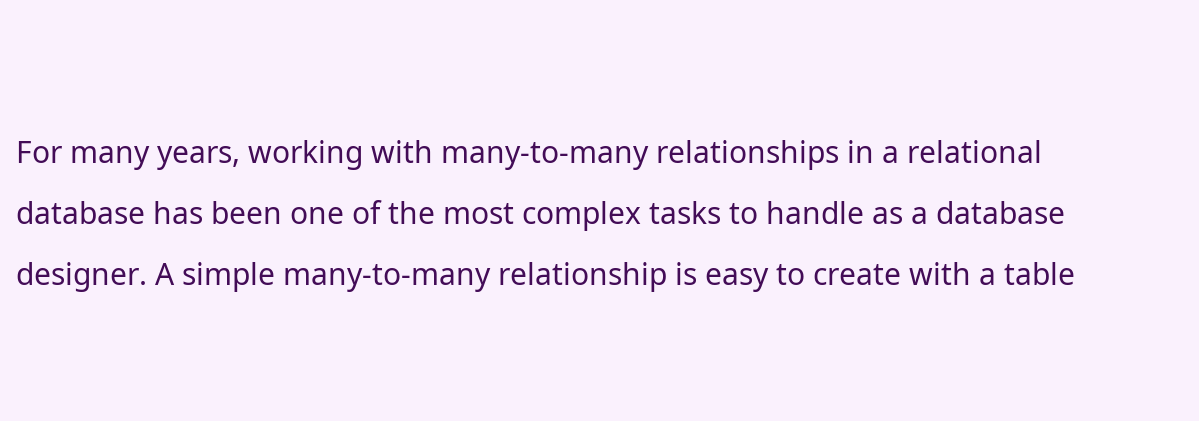For many years, working with many-to-many relationships in a relational database has been one of the most complex tasks to handle as a database designer. A simple many-to-many relationship is easy to create with a table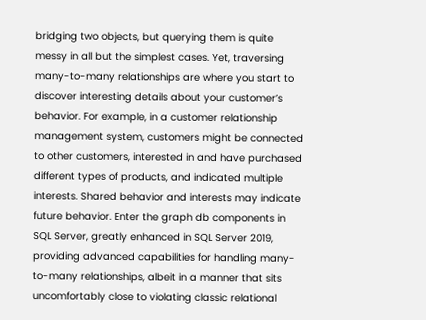bridging two objects, but querying them is quite messy in all but the simplest cases. Yet, traversing many-to-many relationships are where you start to discover interesting details about your customer’s behavior. For example, in a customer relationship management system, customers might be connected to other customers, interested in and have purchased different types of products, and indicated multiple interests. Shared behavior and interests may indicate future behavior. Enter the graph db components in SQL Server, greatly enhanced in SQL Server 2019, providing advanced capabilities for handling many-to-many relationships, albeit in a manner that sits uncomfortably close to violating classic relational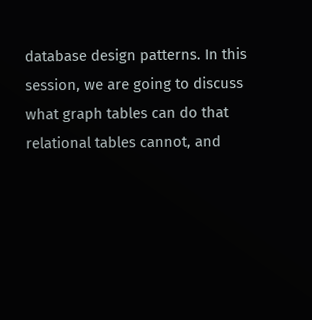database design patterns. In this session, we are going to discuss what graph tables can do that relational tables cannot, and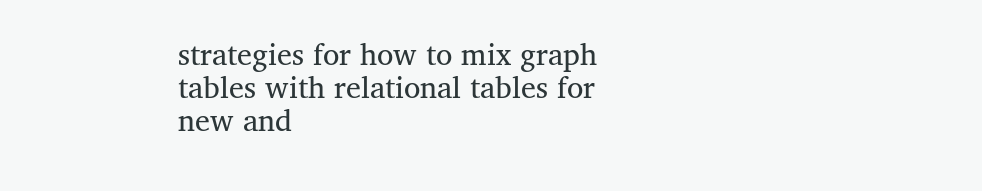strategies for how to mix graph tables with relational tables for new and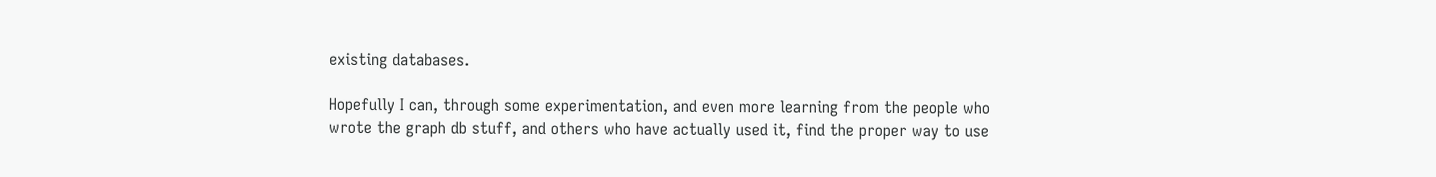existing databases.

Hopefully I can, through some experimentation, and even more learning from the people who wrote the graph db stuff, and others who have actually used it, find the proper way to use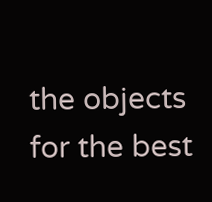the objects for the best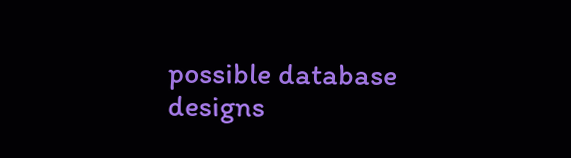possible database designs